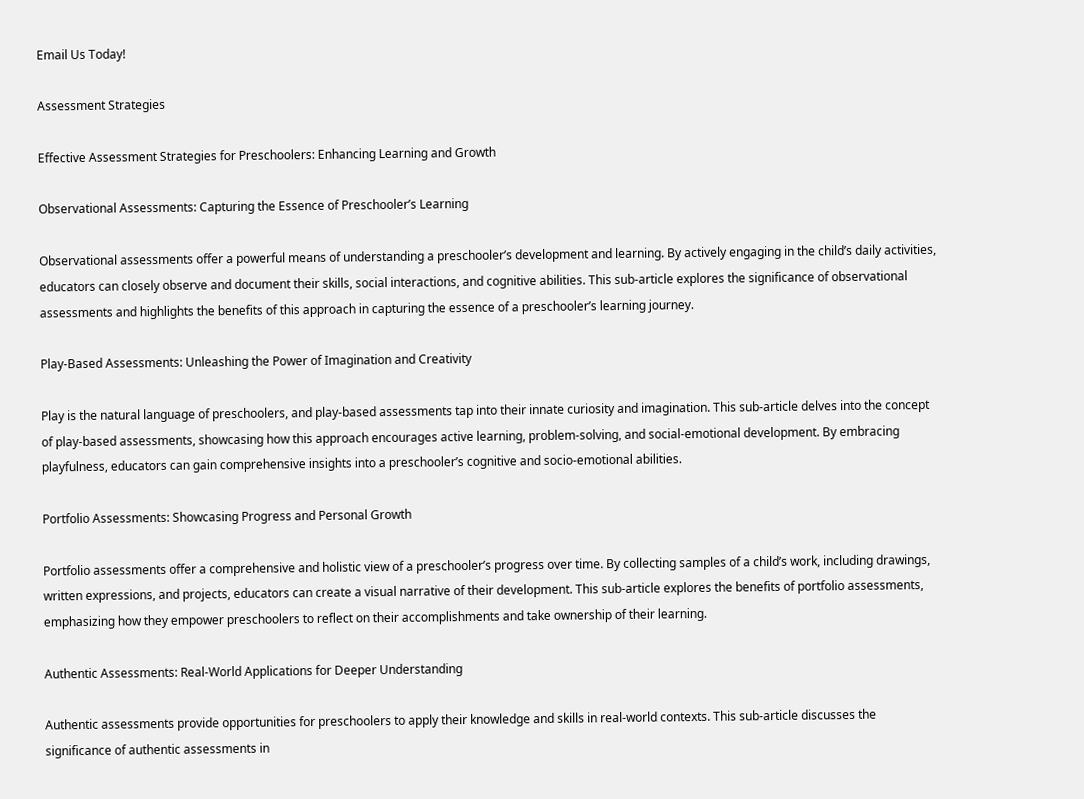Email Us Today!

Assessment Strategies

Effective Assessment Strategies for Preschoolers: Enhancing Learning and Growth

Observational Assessments: Capturing the Essence of Preschooler’s Learning

Observational assessments offer a powerful means of understanding a preschooler’s development and learning. By actively engaging in the child’s daily activities, educators can closely observe and document their skills, social interactions, and cognitive abilities. This sub-article explores the significance of observational assessments and highlights the benefits of this approach in capturing the essence of a preschooler’s learning journey.

Play-Based Assessments: Unleashing the Power of Imagination and Creativity

Play is the natural language of preschoolers, and play-based assessments tap into their innate curiosity and imagination. This sub-article delves into the concept of play-based assessments, showcasing how this approach encourages active learning, problem-solving, and social-emotional development. By embracing playfulness, educators can gain comprehensive insights into a preschooler’s cognitive and socio-emotional abilities.

Portfolio Assessments: Showcasing Progress and Personal Growth

Portfolio assessments offer a comprehensive and holistic view of a preschooler’s progress over time. By collecting samples of a child’s work, including drawings, written expressions, and projects, educators can create a visual narrative of their development. This sub-article explores the benefits of portfolio assessments, emphasizing how they empower preschoolers to reflect on their accomplishments and take ownership of their learning.

Authentic Assessments: Real-World Applications for Deeper Understanding

Authentic assessments provide opportunities for preschoolers to apply their knowledge and skills in real-world contexts. This sub-article discusses the significance of authentic assessments in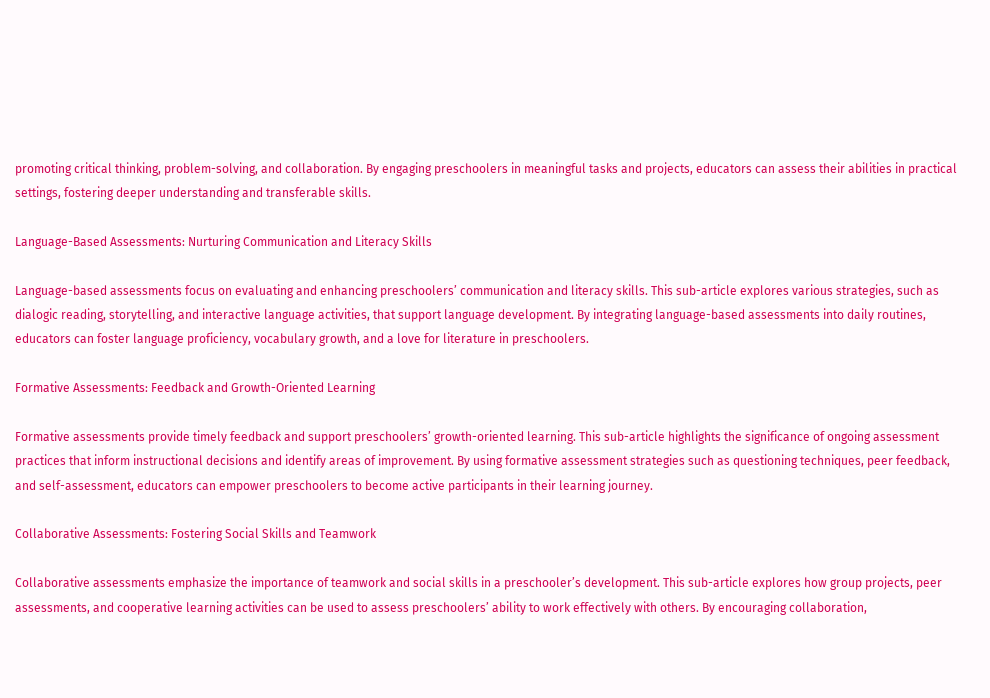promoting critical thinking, problem-solving, and collaboration. By engaging preschoolers in meaningful tasks and projects, educators can assess their abilities in practical settings, fostering deeper understanding and transferable skills.

Language-Based Assessments: Nurturing Communication and Literacy Skills

Language-based assessments focus on evaluating and enhancing preschoolers’ communication and literacy skills. This sub-article explores various strategies, such as dialogic reading, storytelling, and interactive language activities, that support language development. By integrating language-based assessments into daily routines, educators can foster language proficiency, vocabulary growth, and a love for literature in preschoolers.

Formative Assessments: Feedback and Growth-Oriented Learning

Formative assessments provide timely feedback and support preschoolers’ growth-oriented learning. This sub-article highlights the significance of ongoing assessment practices that inform instructional decisions and identify areas of improvement. By using formative assessment strategies such as questioning techniques, peer feedback, and self-assessment, educators can empower preschoolers to become active participants in their learning journey.

Collaborative Assessments: Fostering Social Skills and Teamwork

Collaborative assessments emphasize the importance of teamwork and social skills in a preschooler’s development. This sub-article explores how group projects, peer assessments, and cooperative learning activities can be used to assess preschoolers’ ability to work effectively with others. By encouraging collaboration,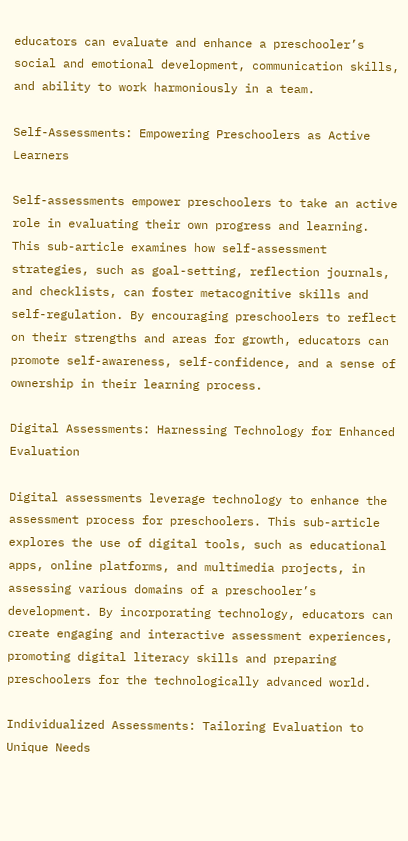educators can evaluate and enhance a preschooler’s social and emotional development, communication skills, and ability to work harmoniously in a team.

Self-Assessments: Empowering Preschoolers as Active Learners

Self-assessments empower preschoolers to take an active role in evaluating their own progress and learning. This sub-article examines how self-assessment strategies, such as goal-setting, reflection journals, and checklists, can foster metacognitive skills and self-regulation. By encouraging preschoolers to reflect on their strengths and areas for growth, educators can promote self-awareness, self-confidence, and a sense of ownership in their learning process.

Digital Assessments: Harnessing Technology for Enhanced Evaluation

Digital assessments leverage technology to enhance the assessment process for preschoolers. This sub-article explores the use of digital tools, such as educational apps, online platforms, and multimedia projects, in assessing various domains of a preschooler’s development. By incorporating technology, educators can create engaging and interactive assessment experiences, promoting digital literacy skills and preparing preschoolers for the technologically advanced world.

Individualized Assessments: Tailoring Evaluation to Unique Needs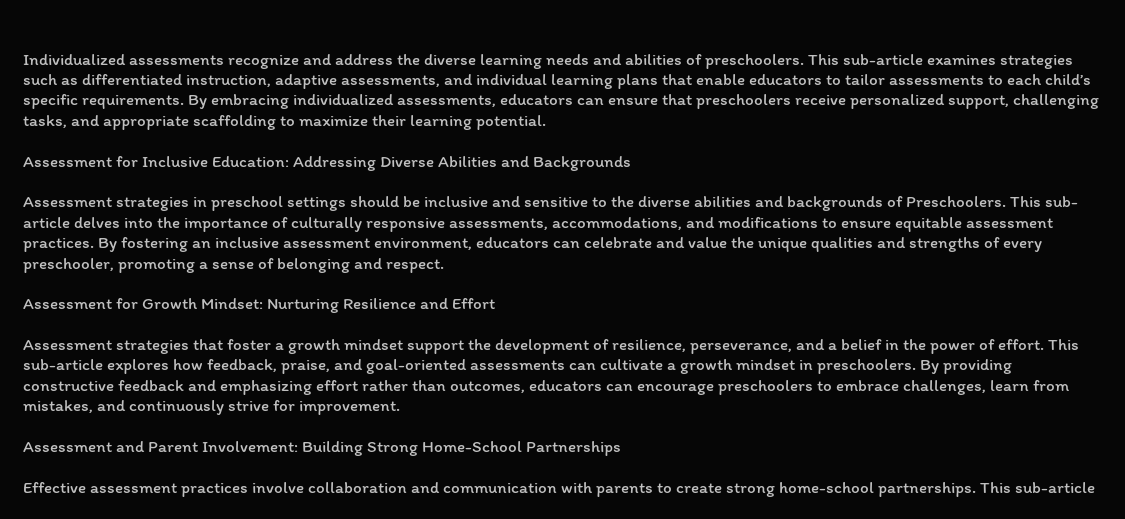Individualized assessments recognize and address the diverse learning needs and abilities of preschoolers. This sub-article examines strategies such as differentiated instruction, adaptive assessments, and individual learning plans that enable educators to tailor assessments to each child’s specific requirements. By embracing individualized assessments, educators can ensure that preschoolers receive personalized support, challenging tasks, and appropriate scaffolding to maximize their learning potential.

Assessment for Inclusive Education: Addressing Diverse Abilities and Backgrounds

Assessment strategies in preschool settings should be inclusive and sensitive to the diverse abilities and backgrounds of Preschoolers. This sub-article delves into the importance of culturally responsive assessments, accommodations, and modifications to ensure equitable assessment practices. By fostering an inclusive assessment environment, educators can celebrate and value the unique qualities and strengths of every preschooler, promoting a sense of belonging and respect.

Assessment for Growth Mindset: Nurturing Resilience and Effort

Assessment strategies that foster a growth mindset support the development of resilience, perseverance, and a belief in the power of effort. This sub-article explores how feedback, praise, and goal-oriented assessments can cultivate a growth mindset in preschoolers. By providing constructive feedback and emphasizing effort rather than outcomes, educators can encourage preschoolers to embrace challenges, learn from mistakes, and continuously strive for improvement.

Assessment and Parent Involvement: Building Strong Home-School Partnerships

Effective assessment practices involve collaboration and communication with parents to create strong home-school partnerships. This sub-article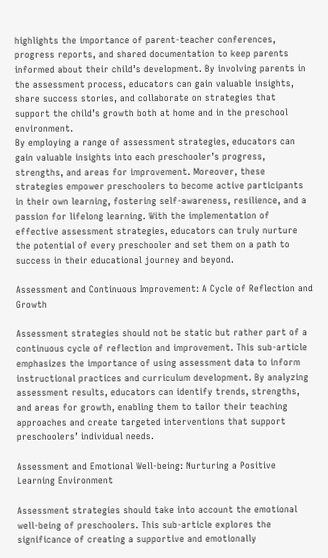highlights the importance of parent-teacher conferences, progress reports, and shared documentation to keep parents informed about their child’s development. By involving parents in the assessment process, educators can gain valuable insights, share success stories, and collaborate on strategies that support the child’s growth both at home and in the preschool environment.
By employing a range of assessment strategies, educators can gain valuable insights into each preschooler’s progress, strengths, and areas for improvement. Moreover, these strategies empower preschoolers to become active participants in their own learning, fostering self-awareness, resilience, and a passion for lifelong learning. With the implementation of effective assessment strategies, educators can truly nurture the potential of every preschooler and set them on a path to success in their educational journey and beyond.

Assessment and Continuous Improvement: A Cycle of Reflection and Growth

Assessment strategies should not be static but rather part of a continuous cycle of reflection and improvement. This sub-article emphasizes the importance of using assessment data to inform instructional practices and curriculum development. By analyzing assessment results, educators can identify trends, strengths, and areas for growth, enabling them to tailor their teaching approaches and create targeted interventions that support preschoolers’ individual needs.

Assessment and Emotional Well-being: Nurturing a Positive Learning Environment

Assessment strategies should take into account the emotional well-being of preschoolers. This sub-article explores the significance of creating a supportive and emotionally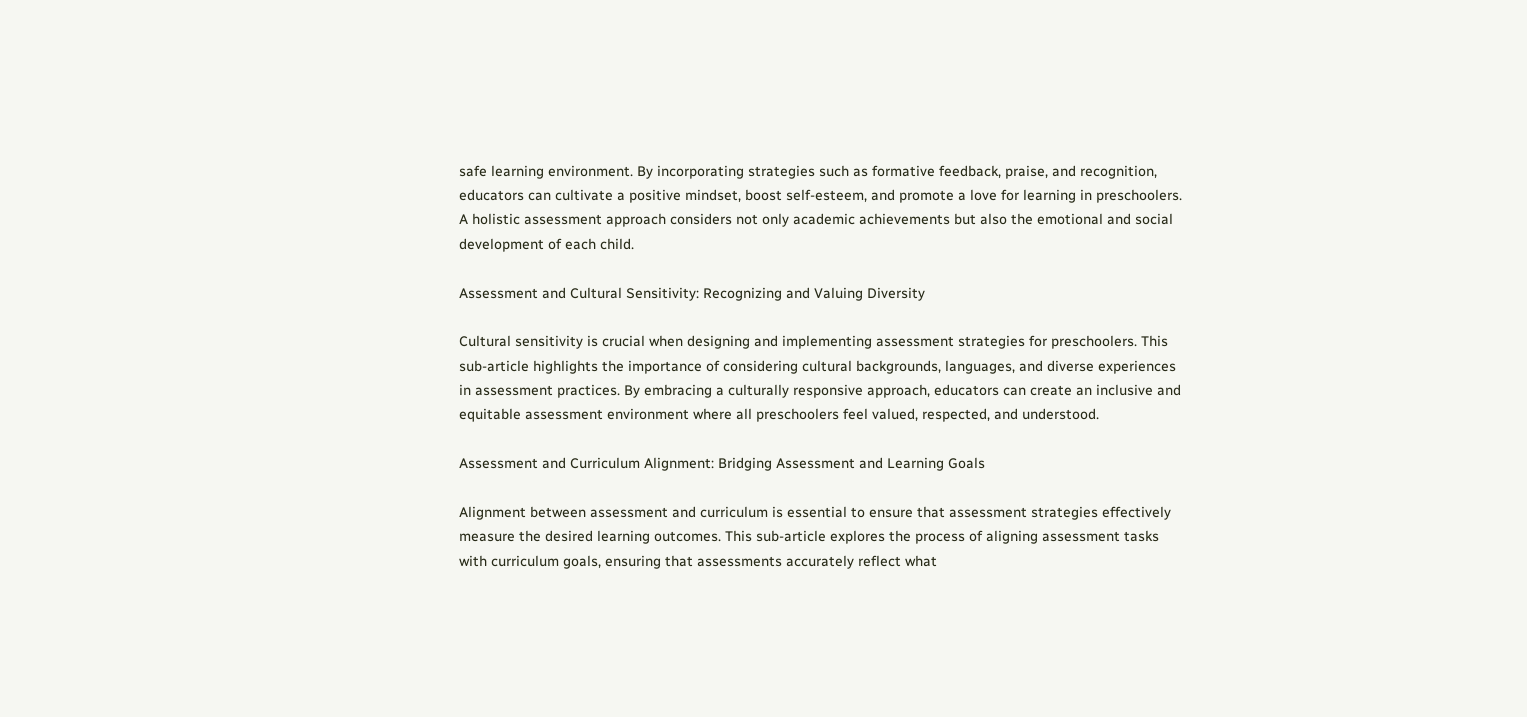safe learning environment. By incorporating strategies such as formative feedback, praise, and recognition, educators can cultivate a positive mindset, boost self-esteem, and promote a love for learning in preschoolers. A holistic assessment approach considers not only academic achievements but also the emotional and social development of each child.

Assessment and Cultural Sensitivity: Recognizing and Valuing Diversity

Cultural sensitivity is crucial when designing and implementing assessment strategies for preschoolers. This sub-article highlights the importance of considering cultural backgrounds, languages, and diverse experiences in assessment practices. By embracing a culturally responsive approach, educators can create an inclusive and equitable assessment environment where all preschoolers feel valued, respected, and understood.

Assessment and Curriculum Alignment: Bridging Assessment and Learning Goals

Alignment between assessment and curriculum is essential to ensure that assessment strategies effectively measure the desired learning outcomes. This sub-article explores the process of aligning assessment tasks with curriculum goals, ensuring that assessments accurately reflect what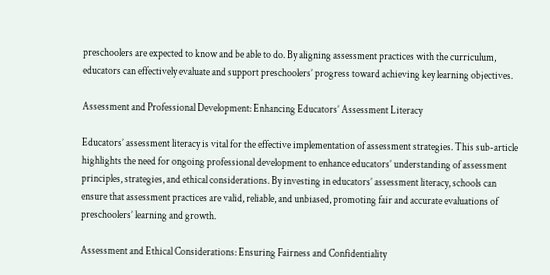preschoolers are expected to know and be able to do. By aligning assessment practices with the curriculum, educators can effectively evaluate and support preschoolers’ progress toward achieving key learning objectives.

Assessment and Professional Development: Enhancing Educators’ Assessment Literacy

Educators’ assessment literacy is vital for the effective implementation of assessment strategies. This sub-article highlights the need for ongoing professional development to enhance educators’ understanding of assessment principles, strategies, and ethical considerations. By investing in educators’ assessment literacy, schools can ensure that assessment practices are valid, reliable, and unbiased, promoting fair and accurate evaluations of preschoolers’ learning and growth.

Assessment and Ethical Considerations: Ensuring Fairness and Confidentiality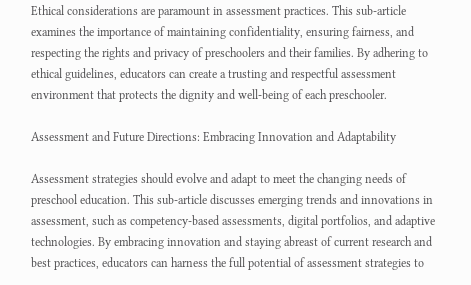Ethical considerations are paramount in assessment practices. This sub-article examines the importance of maintaining confidentiality, ensuring fairness, and respecting the rights and privacy of preschoolers and their families. By adhering to ethical guidelines, educators can create a trusting and respectful assessment environment that protects the dignity and well-being of each preschooler.

Assessment and Future Directions: Embracing Innovation and Adaptability

Assessment strategies should evolve and adapt to meet the changing needs of preschool education. This sub-article discusses emerging trends and innovations in assessment, such as competency-based assessments, digital portfolios, and adaptive technologies. By embracing innovation and staying abreast of current research and best practices, educators can harness the full potential of assessment strategies to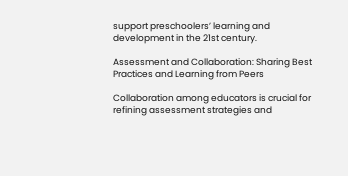support preschoolers’ learning and development in the 21st century.

Assessment and Collaboration: Sharing Best Practices and Learning from Peers

Collaboration among educators is crucial for refining assessment strategies and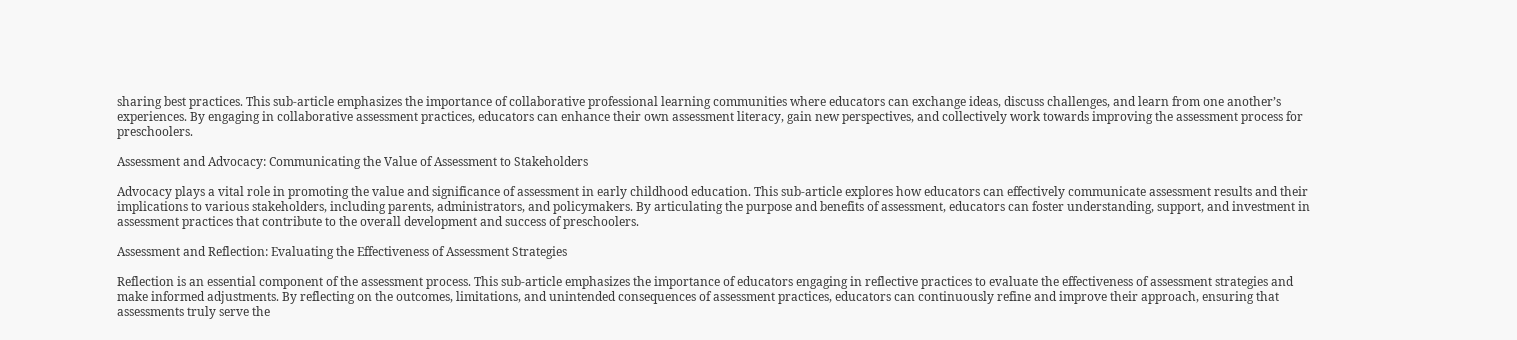sharing best practices. This sub-article emphasizes the importance of collaborative professional learning communities where educators can exchange ideas, discuss challenges, and learn from one another’s experiences. By engaging in collaborative assessment practices, educators can enhance their own assessment literacy, gain new perspectives, and collectively work towards improving the assessment process for preschoolers.

Assessment and Advocacy: Communicating the Value of Assessment to Stakeholders

Advocacy plays a vital role in promoting the value and significance of assessment in early childhood education. This sub-article explores how educators can effectively communicate assessment results and their implications to various stakeholders, including parents, administrators, and policymakers. By articulating the purpose and benefits of assessment, educators can foster understanding, support, and investment in assessment practices that contribute to the overall development and success of preschoolers.

Assessment and Reflection: Evaluating the Effectiveness of Assessment Strategies

Reflection is an essential component of the assessment process. This sub-article emphasizes the importance of educators engaging in reflective practices to evaluate the effectiveness of assessment strategies and make informed adjustments. By reflecting on the outcomes, limitations, and unintended consequences of assessment practices, educators can continuously refine and improve their approach, ensuring that assessments truly serve the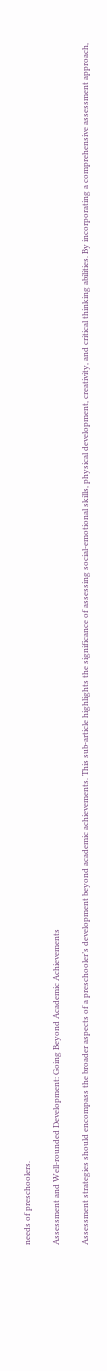needs of preschoolers.

Assessment and Well-rounded Development: Going Beyond Academic Achievements

Assessment strategies should encompass the broader aspects of a preschooler’s development beyond academic achievements. This sub-article highlights the significance of assessing social-emotional skills, physical development, creativity, and critical thinking abilities. By incorporating a comprehensive assessment approach,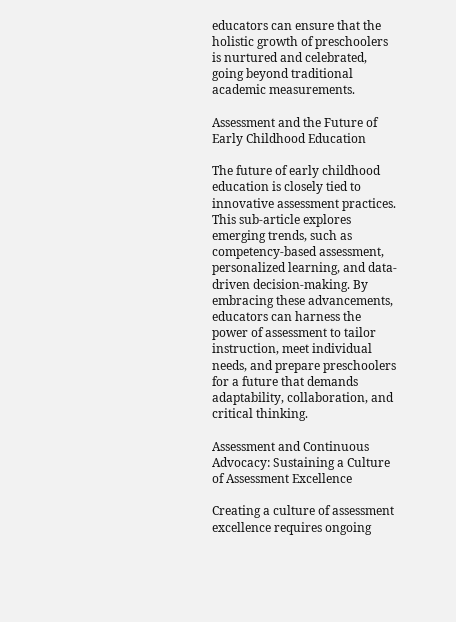educators can ensure that the holistic growth of preschoolers is nurtured and celebrated, going beyond traditional academic measurements.

Assessment and the Future of Early Childhood Education

The future of early childhood education is closely tied to innovative assessment practices. This sub-article explores emerging trends, such as competency-based assessment, personalized learning, and data-driven decision-making. By embracing these advancements, educators can harness the power of assessment to tailor instruction, meet individual needs, and prepare preschoolers for a future that demands adaptability, collaboration, and critical thinking.

Assessment and Continuous Advocacy: Sustaining a Culture of Assessment Excellence

Creating a culture of assessment excellence requires ongoing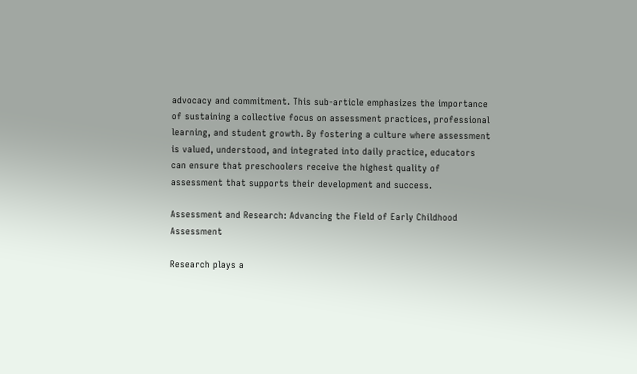advocacy and commitment. This sub-article emphasizes the importance of sustaining a collective focus on assessment practices, professional learning, and student growth. By fostering a culture where assessment is valued, understood, and integrated into daily practice, educators can ensure that preschoolers receive the highest quality of assessment that supports their development and success.

Assessment and Research: Advancing the Field of Early Childhood Assessment

Research plays a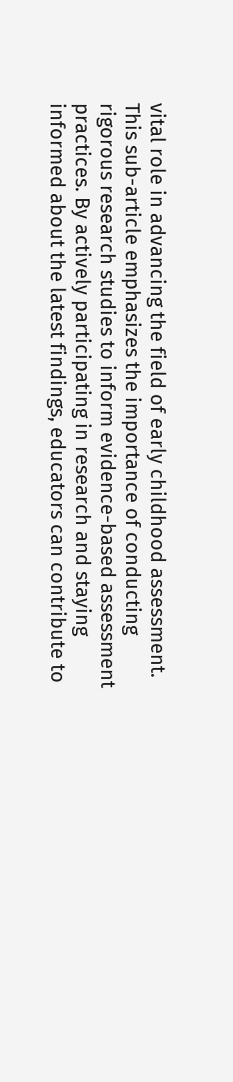vital role in advancing the field of early childhood assessment. This sub-article emphasizes the importance of conducting rigorous research studies to inform evidence-based assessment practices. By actively participating in research and staying informed about the latest findings, educators can contribute to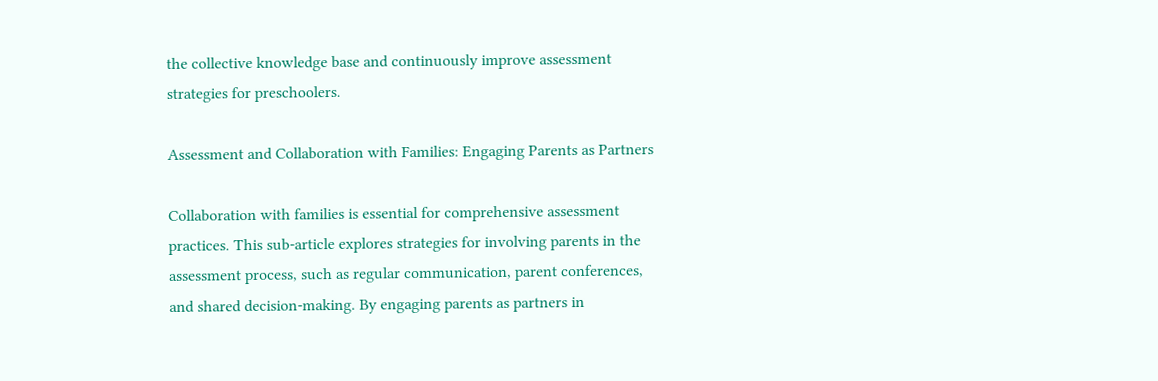the collective knowledge base and continuously improve assessment strategies for preschoolers.

Assessment and Collaboration with Families: Engaging Parents as Partners

Collaboration with families is essential for comprehensive assessment practices. This sub-article explores strategies for involving parents in the assessment process, such as regular communication, parent conferences, and shared decision-making. By engaging parents as partners in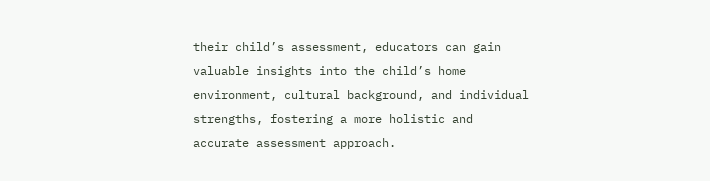their child’s assessment, educators can gain valuable insights into the child’s home environment, cultural background, and individual strengths, fostering a more holistic and accurate assessment approach.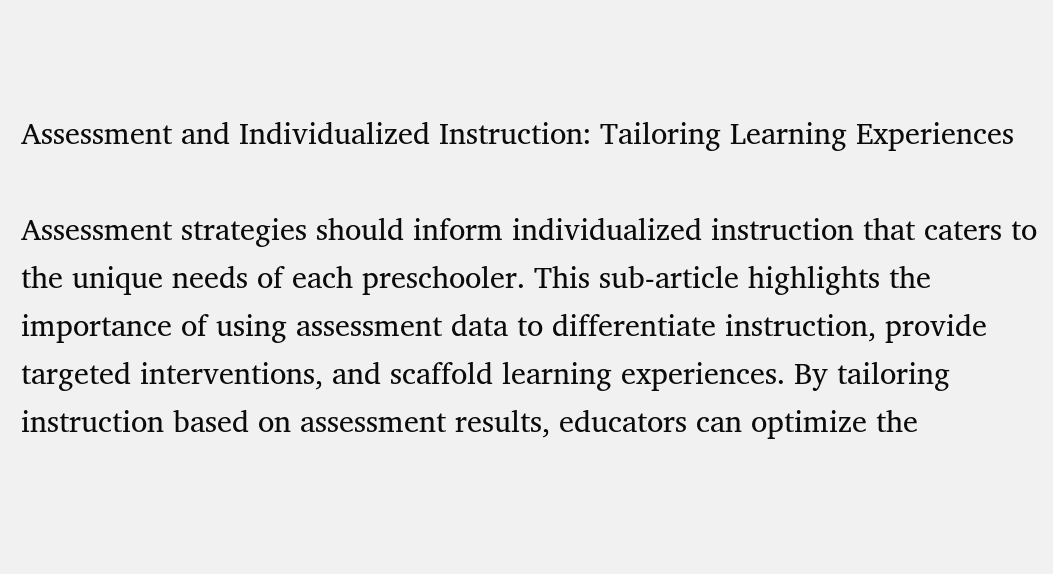Assessment and Individualized Instruction: Tailoring Learning Experiences

Assessment strategies should inform individualized instruction that caters to the unique needs of each preschooler. This sub-article highlights the importance of using assessment data to differentiate instruction, provide targeted interventions, and scaffold learning experiences. By tailoring instruction based on assessment results, educators can optimize the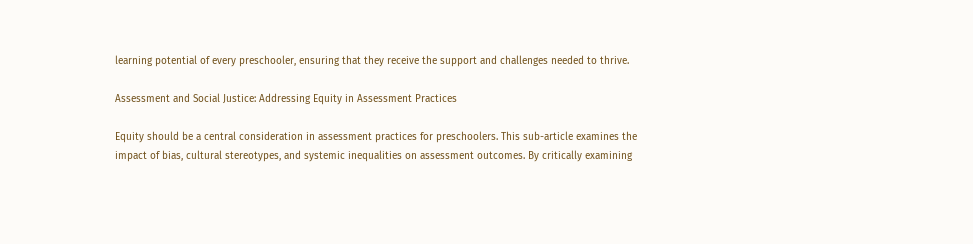learning potential of every preschooler, ensuring that they receive the support and challenges needed to thrive.

Assessment and Social Justice: Addressing Equity in Assessment Practices

Equity should be a central consideration in assessment practices for preschoolers. This sub-article examines the impact of bias, cultural stereotypes, and systemic inequalities on assessment outcomes. By critically examining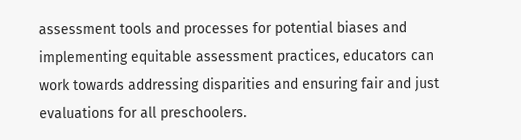assessment tools and processes for potential biases and implementing equitable assessment practices, educators can work towards addressing disparities and ensuring fair and just evaluations for all preschoolers.